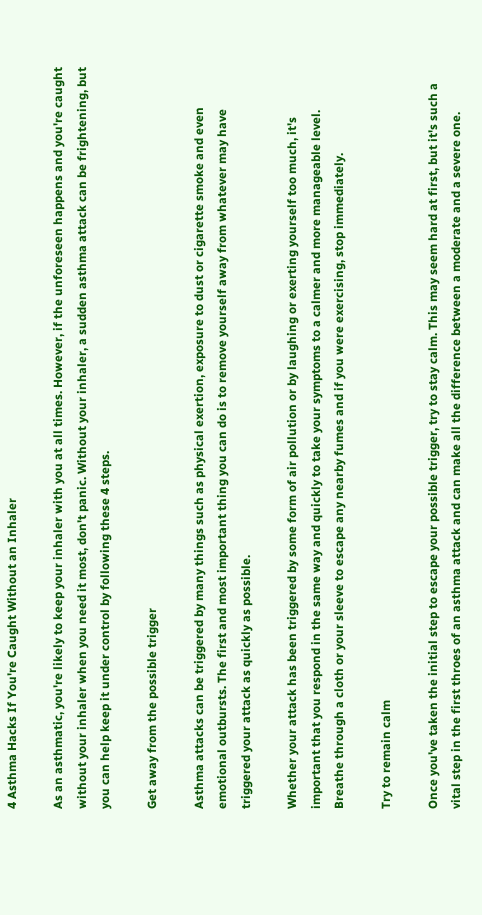4 Asthma Hacks If You're Caught Without an Inhaler

As an asthmatic, you're likely to keep your inhaler with you at all times. However, if the unforeseen happens and you're caught without your inhaler when you need it most, don't panic. Without your inhaler, a sudden asthma attack can be frightening, but you can help keep it under control by following these 4 steps.

Get away from the possible trigger

Asthma attacks can be triggered by many things such as physical exertion, exposure to dust or cigarette smoke and even emotional outbursts. The first and most important thing you can do is to remove yourself away from whatever may have triggered your attack as quickly as possible.

Whether your attack has been triggered by some form of air pollution or by laughing or exerting yourself too much, it's important that you respond in the same way and quickly to take your symptoms to a calmer and more manageable level. Breathe through a cloth or your sleeve to escape any nearby fumes and if you were exercising, stop immediately.

Try to remain calm

Once you've taken the initial step to escape your possible trigger, try to stay calm. This may seem hard at first, but it's such a vital step in the first throes of an asthma attack and can make all the difference between a moderate and a severe one.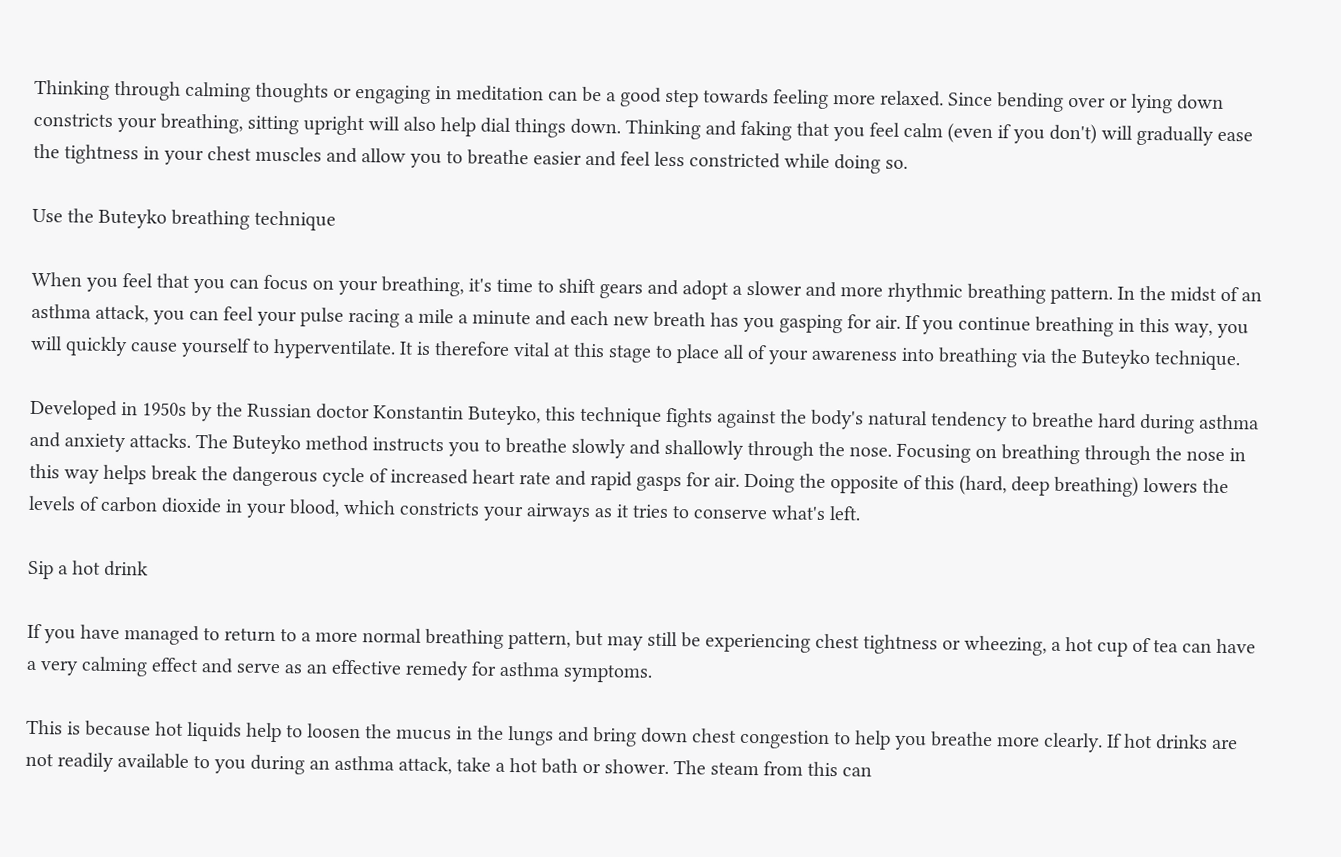Thinking through calming thoughts or engaging in meditation can be a good step towards feeling more relaxed. Since bending over or lying down constricts your breathing, sitting upright will also help dial things down. Thinking and faking that you feel calm (even if you don't) will gradually ease the tightness in your chest muscles and allow you to breathe easier and feel less constricted while doing so.

Use the Buteyko breathing technique

When you feel that you can focus on your breathing, it's time to shift gears and adopt a slower and more rhythmic breathing pattern. In the midst of an asthma attack, you can feel your pulse racing a mile a minute and each new breath has you gasping for air. If you continue breathing in this way, you will quickly cause yourself to hyperventilate. It is therefore vital at this stage to place all of your awareness into breathing via the Buteyko technique.

Developed in 1950s by the Russian doctor Konstantin Buteyko, this technique fights against the body's natural tendency to breathe hard during asthma and anxiety attacks. The Buteyko method instructs you to breathe slowly and shallowly through the nose. Focusing on breathing through the nose in this way helps break the dangerous cycle of increased heart rate and rapid gasps for air. Doing the opposite of this (hard, deep breathing) lowers the levels of carbon dioxide in your blood, which constricts your airways as it tries to conserve what's left.

Sip a hot drink

If you have managed to return to a more normal breathing pattern, but may still be experiencing chest tightness or wheezing, a hot cup of tea can have a very calming effect and serve as an effective remedy for asthma symptoms.

This is because hot liquids help to loosen the mucus in the lungs and bring down chest congestion to help you breathe more clearly. If hot drinks are not readily available to you during an asthma attack, take a hot bath or shower. The steam from this can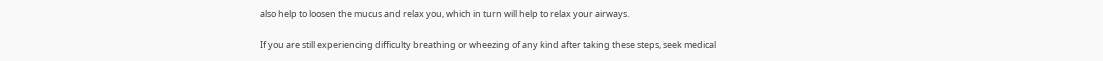also help to loosen the mucus and relax you, which in turn will help to relax your airways.

If you are still experiencing difficulty breathing or wheezing of any kind after taking these steps, seek medical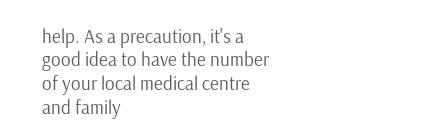help. As a precaution, it's a good idea to have the number of your local medical centre and family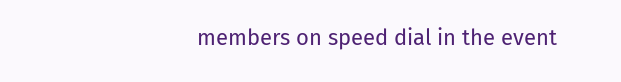members on speed dial in the event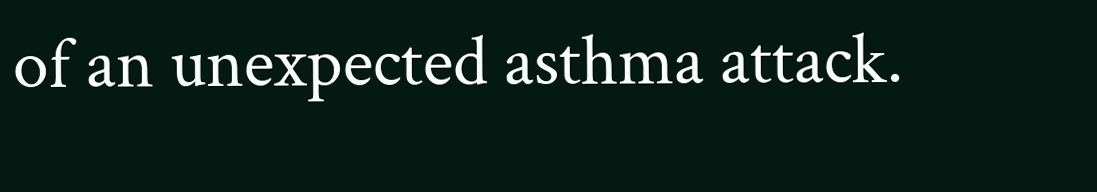of an unexpected asthma attack.